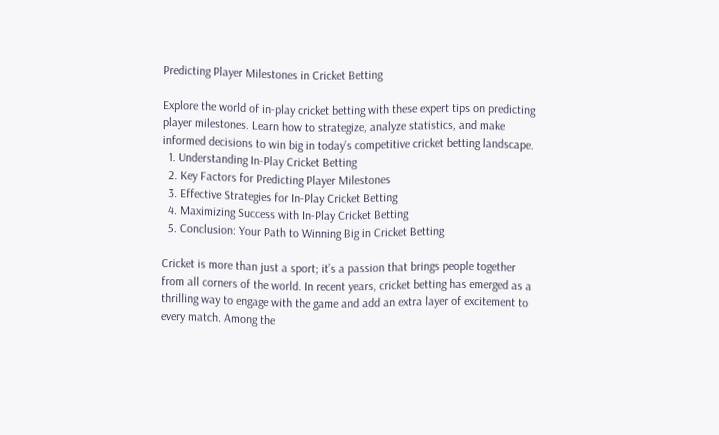Predicting Player Milestones in Cricket Betting

Explore the world of in-play cricket betting with these expert tips on predicting player milestones. Learn how to strategize, analyze statistics, and make informed decisions to win big in today’s competitive cricket betting landscape.
  1. Understanding In-Play Cricket Betting
  2. Key Factors for Predicting Player Milestones
  3. Effective Strategies for In-Play Cricket Betting
  4. Maximizing Success with In-Play Cricket Betting
  5. Conclusion: Your Path to Winning Big in Cricket Betting

Cricket is more than just a sport; it’s a passion that brings people together from all corners of the world. In recent years, cricket betting has emerged as a thrilling way to engage with the game and add an extra layer of excitement to every match. Among the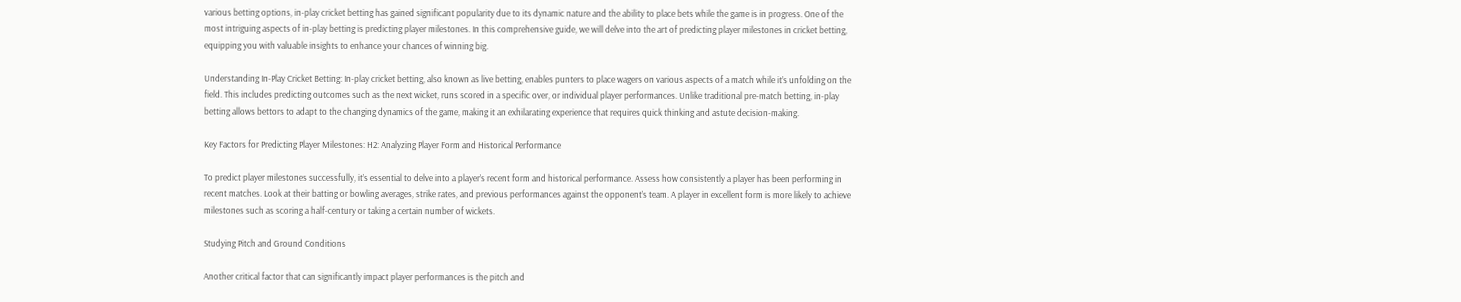various betting options, in-play cricket betting has gained significant popularity due to its dynamic nature and the ability to place bets while the game is in progress. One of the most intriguing aspects of in-play betting is predicting player milestones. In this comprehensive guide, we will delve into the art of predicting player milestones in cricket betting, equipping you with valuable insights to enhance your chances of winning big.

Understanding In-Play Cricket Betting: In-play cricket betting, also known as live betting, enables punters to place wagers on various aspects of a match while it’s unfolding on the field. This includes predicting outcomes such as the next wicket, runs scored in a specific over, or individual player performances. Unlike traditional pre-match betting, in-play betting allows bettors to adapt to the changing dynamics of the game, making it an exhilarating experience that requires quick thinking and astute decision-making.

Key Factors for Predicting Player Milestones: H2: Analyzing Player Form and Historical Performance

To predict player milestones successfully, it’s essential to delve into a player’s recent form and historical performance. Assess how consistently a player has been performing in recent matches. Look at their batting or bowling averages, strike rates, and previous performances against the opponent’s team. A player in excellent form is more likely to achieve milestones such as scoring a half-century or taking a certain number of wickets.

Studying Pitch and Ground Conditions

Another critical factor that can significantly impact player performances is the pitch and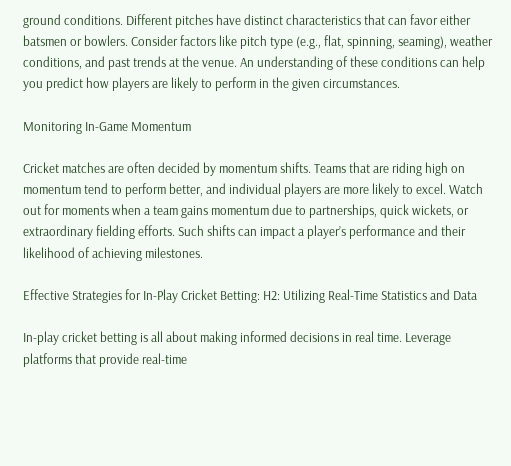ground conditions. Different pitches have distinct characteristics that can favor either batsmen or bowlers. Consider factors like pitch type (e.g., flat, spinning, seaming), weather conditions, and past trends at the venue. An understanding of these conditions can help you predict how players are likely to perform in the given circumstances.

Monitoring In-Game Momentum

Cricket matches are often decided by momentum shifts. Teams that are riding high on momentum tend to perform better, and individual players are more likely to excel. Watch out for moments when a team gains momentum due to partnerships, quick wickets, or extraordinary fielding efforts. Such shifts can impact a player’s performance and their likelihood of achieving milestones.

Effective Strategies for In-Play Cricket Betting: H2: Utilizing Real-Time Statistics and Data

In-play cricket betting is all about making informed decisions in real time. Leverage platforms that provide real-time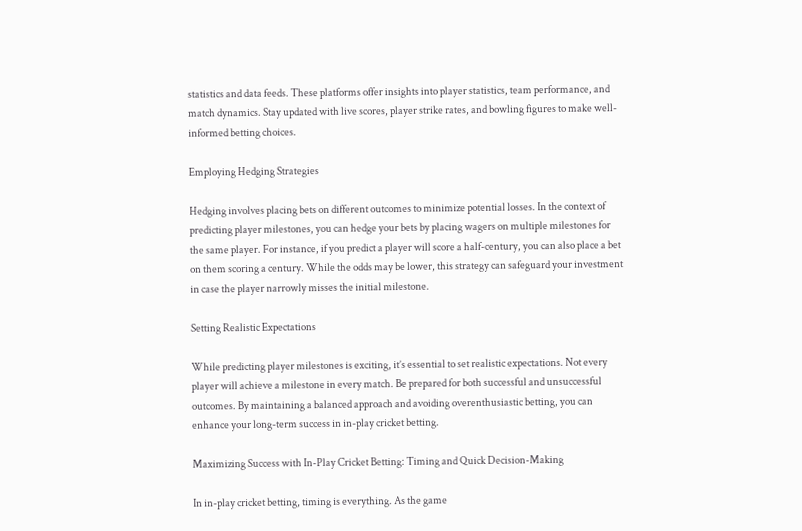statistics and data feeds. These platforms offer insights into player statistics, team performance, and match dynamics. Stay updated with live scores, player strike rates, and bowling figures to make well-informed betting choices.

Employing Hedging Strategies

Hedging involves placing bets on different outcomes to minimize potential losses. In the context of predicting player milestones, you can hedge your bets by placing wagers on multiple milestones for the same player. For instance, if you predict a player will score a half-century, you can also place a bet on them scoring a century. While the odds may be lower, this strategy can safeguard your investment in case the player narrowly misses the initial milestone.

Setting Realistic Expectations

While predicting player milestones is exciting, it’s essential to set realistic expectations. Not every player will achieve a milestone in every match. Be prepared for both successful and unsuccessful outcomes. By maintaining a balanced approach and avoiding overenthusiastic betting, you can enhance your long-term success in in-play cricket betting.

Maximizing Success with In-Play Cricket Betting: Timing and Quick Decision-Making

In in-play cricket betting, timing is everything. As the game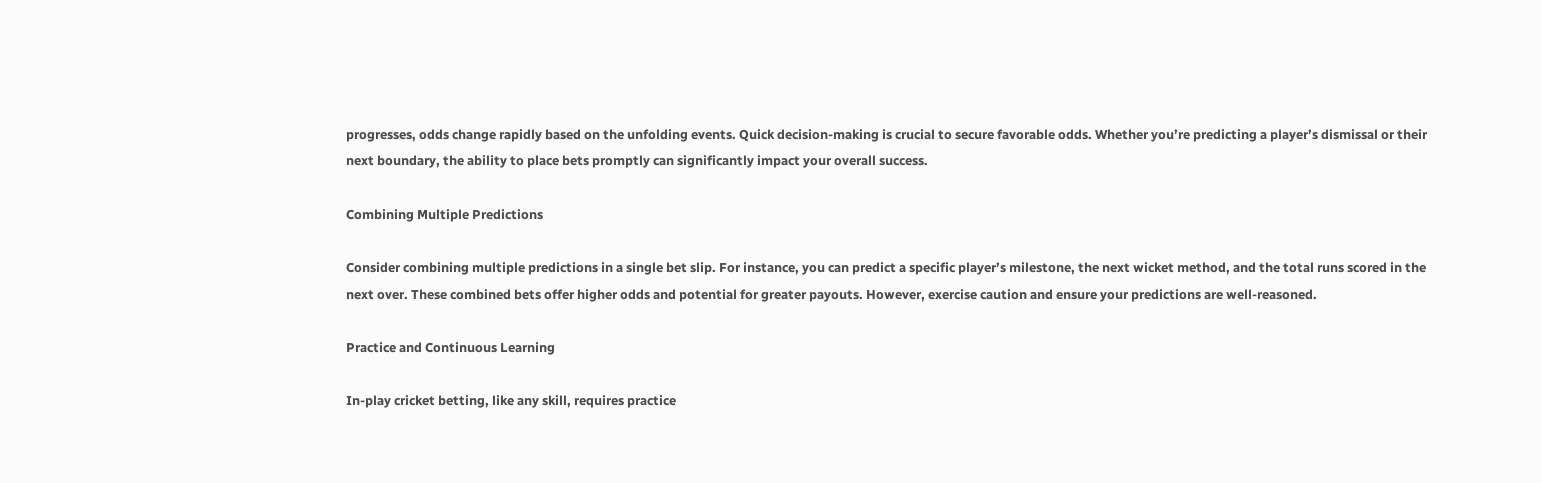progresses, odds change rapidly based on the unfolding events. Quick decision-making is crucial to secure favorable odds. Whether you’re predicting a player’s dismissal or their next boundary, the ability to place bets promptly can significantly impact your overall success.

Combining Multiple Predictions

Consider combining multiple predictions in a single bet slip. For instance, you can predict a specific player’s milestone, the next wicket method, and the total runs scored in the next over. These combined bets offer higher odds and potential for greater payouts. However, exercise caution and ensure your predictions are well-reasoned.

Practice and Continuous Learning

In-play cricket betting, like any skill, requires practice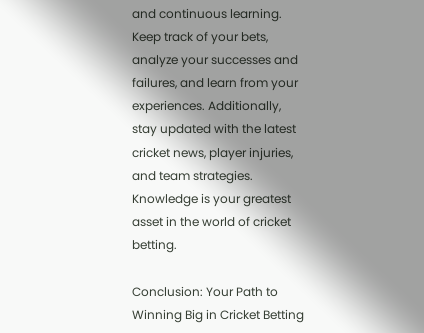and continuous learning. Keep track of your bets, analyze your successes and failures, and learn from your experiences. Additionally, stay updated with the latest cricket news, player injuries, and team strategies. Knowledge is your greatest asset in the world of cricket betting.

Conclusion: Your Path to Winning Big in Cricket Betting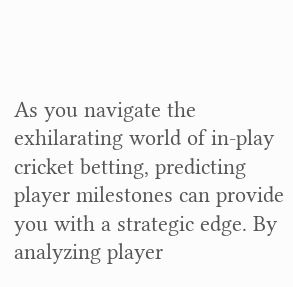As you navigate the exhilarating world of in-play cricket betting, predicting player milestones can provide you with a strategic edge. By analyzing player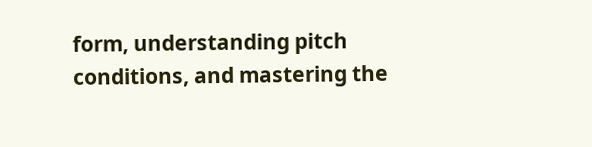form, understanding pitch conditions, and mastering the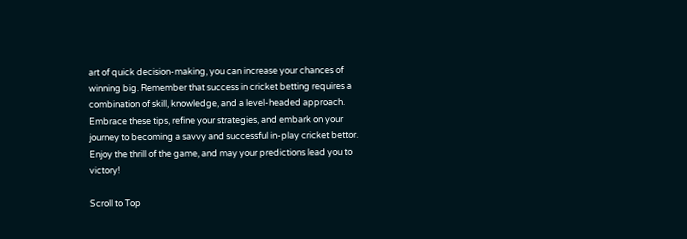art of quick decision-making, you can increase your chances of winning big. Remember that success in cricket betting requires a combination of skill, knowledge, and a level-headed approach. Embrace these tips, refine your strategies, and embark on your journey to becoming a savvy and successful in-play cricket bettor. Enjoy the thrill of the game, and may your predictions lead you to victory!

Scroll to Top